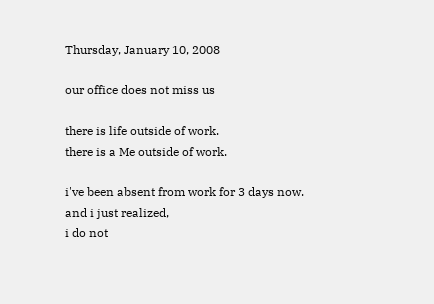Thursday, January 10, 2008

our office does not miss us

there is life outside of work.
there is a Me outside of work.

i've been absent from work for 3 days now.
and i just realized,
i do not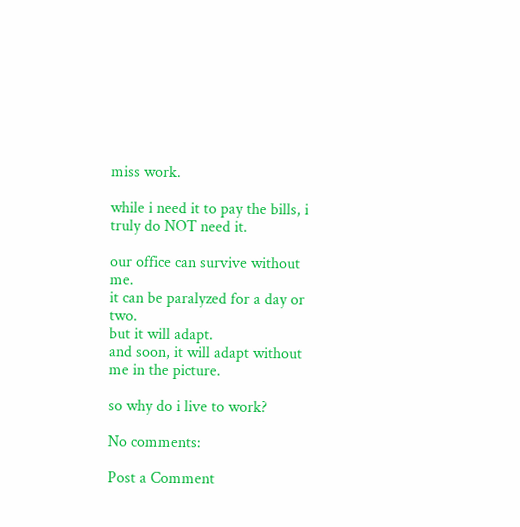miss work.

while i need it to pay the bills, i truly do NOT need it.

our office can survive without me.
it can be paralyzed for a day or two.
but it will adapt.
and soon, it will adapt without me in the picture.

so why do i live to work?

No comments:

Post a Comment